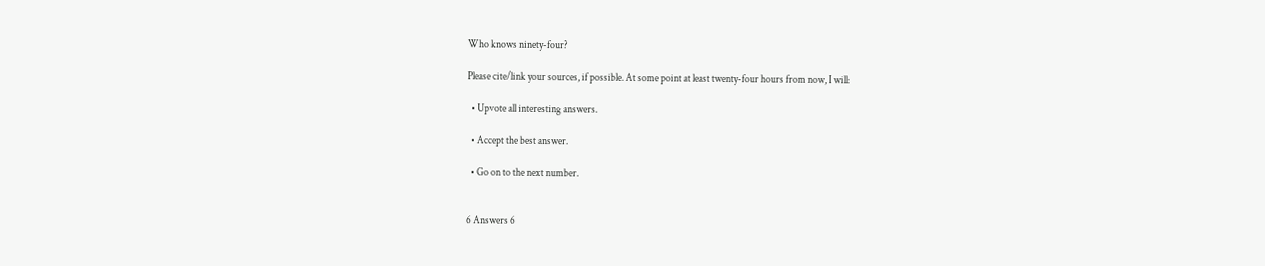Who knows ninety-four?

Please cite/link your sources, if possible. At some point at least twenty-four hours from now, I will:

  • Upvote all interesting answers.

  • Accept the best answer.

  • Go on to the next number.


6 Answers 6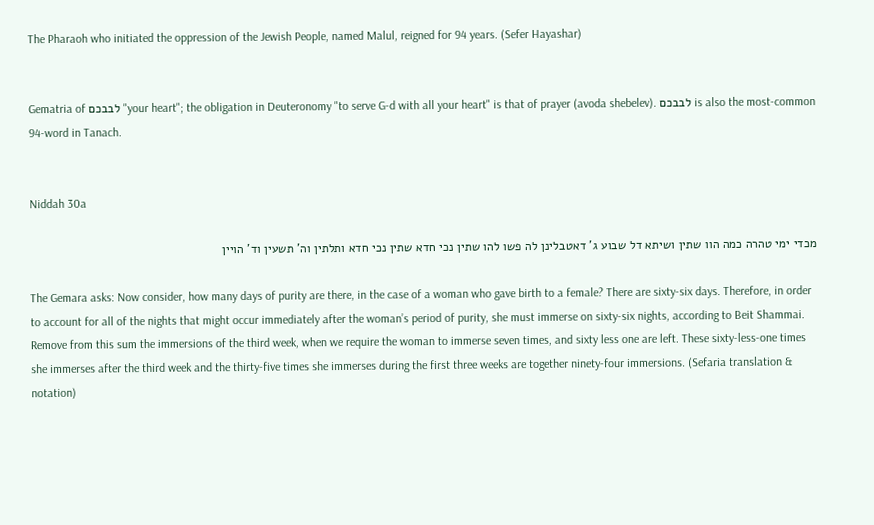The Pharaoh who initiated the oppression of the Jewish People, named Malul, reigned for 94 years. (Sefer Hayashar)


Gematria of לבבכם "your heart"; the obligation in Deuteronomy "to serve G-d with all your heart" is that of prayer (avoda shebelev). לבבכם is also the most-common 94-word in Tanach.


Niddah 30a

מכדי ימי טהרה כמה הוו שתין ושיתא דל שבוע ג' דאטבלינן לה פשו להו שתין נכי חדא שתין נכי חדא ותלתין וה' תשעין וד' הויין

The Gemara asks: Now consider, how many days of purity are there, in the case of a woman who gave birth to a female? There are sixty-six days. Therefore, in order to account for all of the nights that might occur immediately after the woman’s period of purity, she must immerse on sixty-six nights, according to Beit Shammai. Remove from this sum the immersions of the third week, when we require the woman to immerse seven times, and sixty less one are left. These sixty-less-one times she immerses after the third week and the thirty-five times she immerses during the first three weeks are together ninety-four immersions. (Sefaria translation & notation)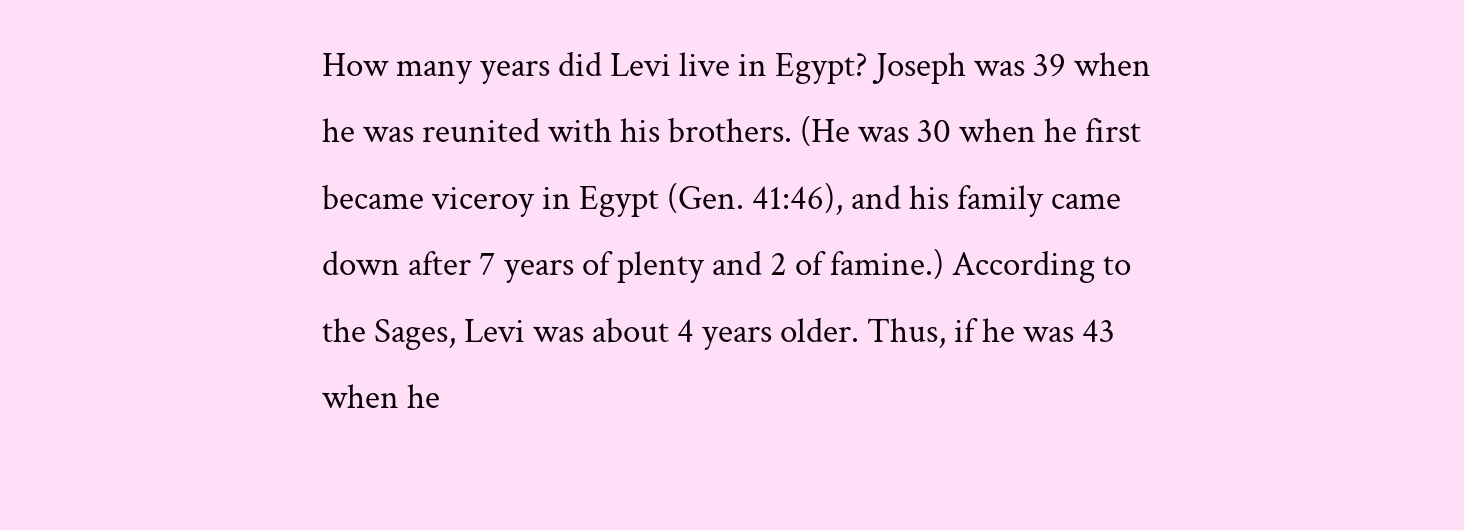How many years did Levi live in Egypt? Joseph was 39 when he was reunited with his brothers. (He was 30 when he first became viceroy in Egypt (Gen. 41:46), and his family came down after 7 years of plenty and 2 of famine.) According to the Sages, Levi was about 4 years older. Thus, if he was 43 when he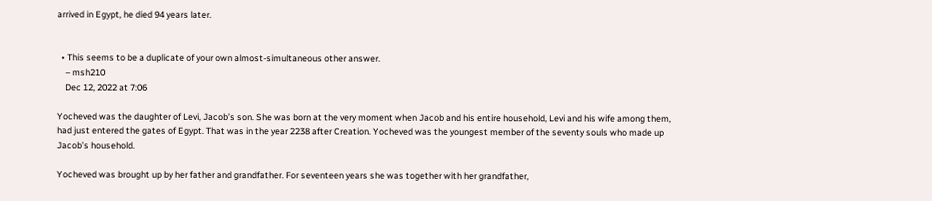arrived in Egypt, he died 94 years later.


  • This seems to be a duplicate of your own almost-simultaneous other answer.
    – msh210
    Dec 12, 2022 at 7:06

Yocheved was the daughter of Levi, Jacob’s son. She was born at the very moment when Jacob and his entire household, Levi and his wife among them, had just entered the gates of Egypt. That was in the year 2238 after Creation. Yocheved was the youngest member of the seventy souls who made up Jacob’s household.

Yocheved was brought up by her father and grandfather. For seventeen years she was together with her grandfather,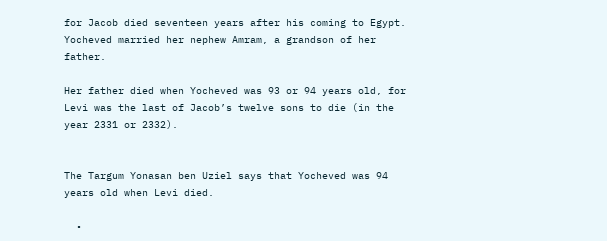for Jacob died seventeen years after his coming to Egypt. Yocheved married her nephew Amram, a grandson of her father.

Her father died when Yocheved was 93 or 94 years old, for Levi was the last of Jacob’s twelve sons to die (in the year 2331 or 2332).


The Targum Yonasan ben Uziel says that Yocheved was 94 years old when Levi died.

  •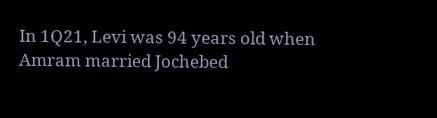In 1Q21, Levi was 94 years old when Amram married Jochebed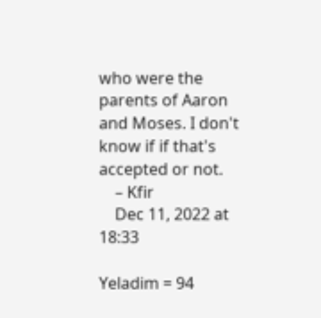who were the parents of Aaron and Moses. I don't know if if that's accepted or not.
    – Kfir
    Dec 11, 2022 at 18:33

Yeladim = 94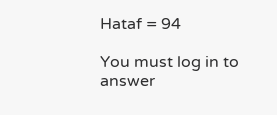Hataf = 94

You must log in to answer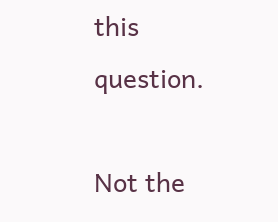this question.

Not the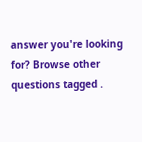answer you're looking for? Browse other questions tagged .